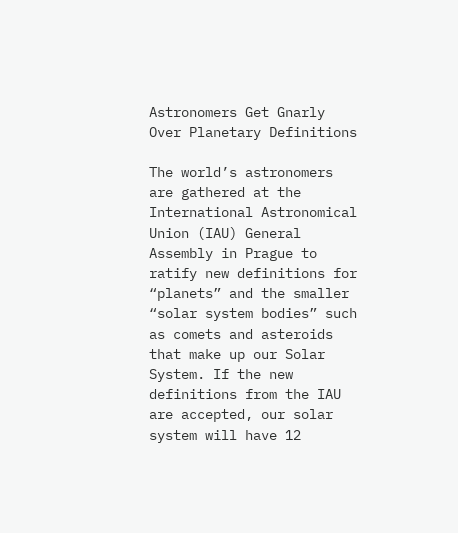Astronomers Get Gnarly Over Planetary Definitions

The world’s astronomers are gathered at the International Astronomical Union (IAU) General Assembly in Prague to ratify new definitions for “planets” and the smaller “solar system bodies” such as comets and asteroids that make up our Solar System. If the new definitions from the IAU are accepted, our solar system will have 12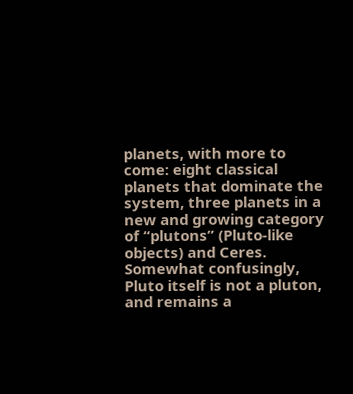planets, with more to come: eight classical planets that dominate the system, three planets in a new and growing category of “plutons” (Pluto-like objects) and Ceres. Somewhat confusingly, Pluto itself is not a pluton, and remains a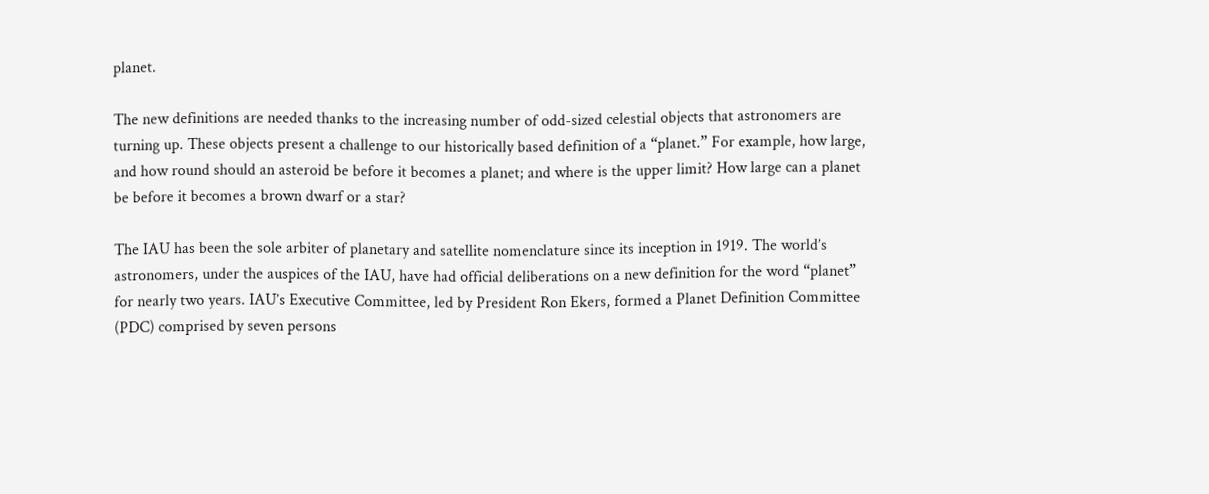planet.

The new definitions are needed thanks to the increasing number of odd-sized celestial objects that astronomers are turning up. These objects present a challenge to our historically based definition of a “planet.” For example, how large, and how round should an asteroid be before it becomes a planet; and where is the upper limit? How large can a planet be before it becomes a brown dwarf or a star?

The IAU has been the sole arbiter of planetary and satellite nomenclature since its inception in 1919. The world’s astronomers, under the auspices of the IAU, have had official deliberations on a new definition for the word “planet” for nearly two years. IAU’s Executive Committee, led by President Ron Ekers, formed a Planet Definition Committee (PDC) comprised by seven persons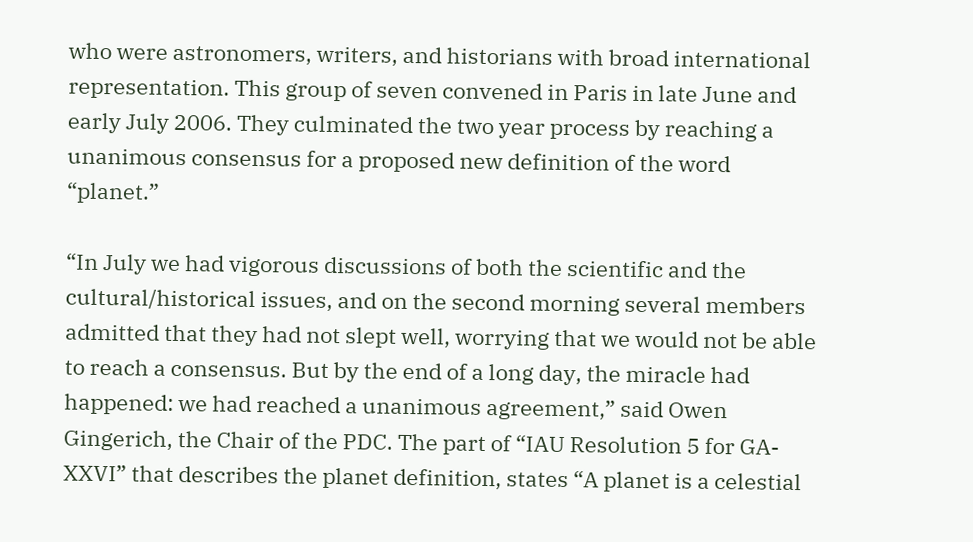who were astronomers, writers, and historians with broad international representation. This group of seven convened in Paris in late June and early July 2006. They culminated the two year process by reaching a unanimous consensus for a proposed new definition of the word “planet.”

“In July we had vigorous discussions of both the scientific and the cultural/historical issues, and on the second morning several members admitted that they had not slept well, worrying that we would not be able to reach a consensus. But by the end of a long day, the miracle had happened: we had reached a unanimous agreement,” said Owen Gingerich, the Chair of the PDC. The part of “IAU Resolution 5 for GA-XXVI” that describes the planet definition, states “A planet is a celestial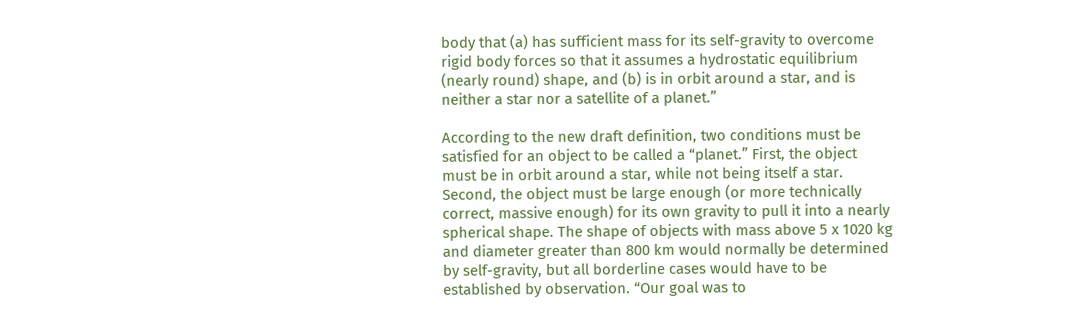body that (a) has sufficient mass for its self-gravity to overcome rigid body forces so that it assumes a hydrostatic equilibrium (nearly round) shape, and (b) is in orbit around a star, and is neither a star nor a satellite of a planet.”

According to the new draft definition, two conditions must be satisfied for an object to be called a “planet.” First, the object must be in orbit around a star, while not being itself a star. Second, the object must be large enough (or more technically correct, massive enough) for its own gravity to pull it into a nearly spherical shape. The shape of objects with mass above 5 x 1020 kg and diameter greater than 800 km would normally be determined by self-gravity, but all borderline cases would have to be established by observation. “Our goal was to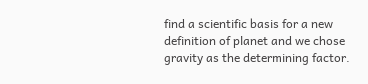find a scientific basis for a new definition of planet and we chose gravity as the determining factor.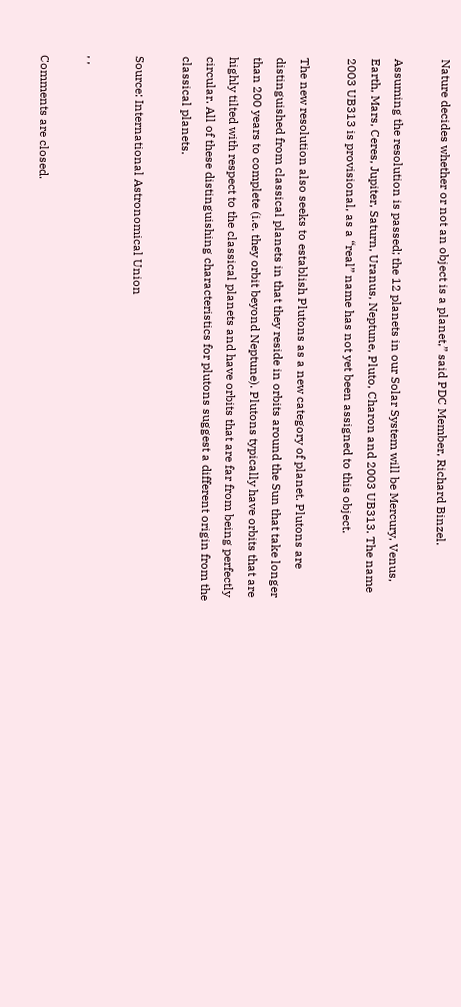Nature decides whether or not an object is a planet,” said PDC Member, Richard Binzel.

Assuming the resolution is passed; the 12 planets in our Solar System will be Mercury, Venus, Earth, Mars, Ceres, Jupiter, Saturn, Uranus, Neptune, Pluto, Charon and 2003 UB313. The name 2003 UB313 is provisional, as a “real” name has not yet been assigned to this object.

The new resolution also seeks to establish Plutons as a new category of planet. Plutons are distinguished from classical planets in that they reside in orbits around the Sun that take longer than 200 years to complete (i.e. they orbit beyond Neptune). Plutons typically have orbits that are highly tilted with respect to the classical planets and have orbits that are far from being perfectly circular. All of these distinguishing characteristics for plutons suggest a different origin from the classical planets.

Source: International Astronomical Union

, ,

Comments are closed.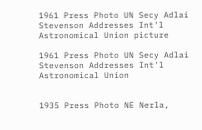1961 Press Photo UN Secy Adlai Stevenson Addresses Int'l Astronomical Union picture

1961 Press Photo UN Secy Adlai Stevenson Addresses Int'l Astronomical Union


1935 Press Photo NE Nerla,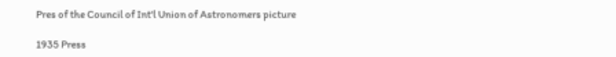Pres of the Council of Int'l Union of Astronomers picture

1935 Press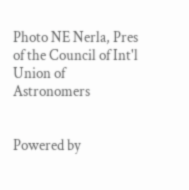Photo NE Nerla, Pres of the Council of Int'l Union of Astronomers


Powered by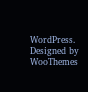WordPress. Designed by WooThemes